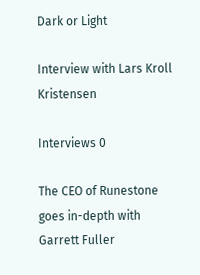Dark or Light

Interview with Lars Kroll Kristensen

Interviews 0

The CEO of Runestone goes in-depth with Garrett Fuller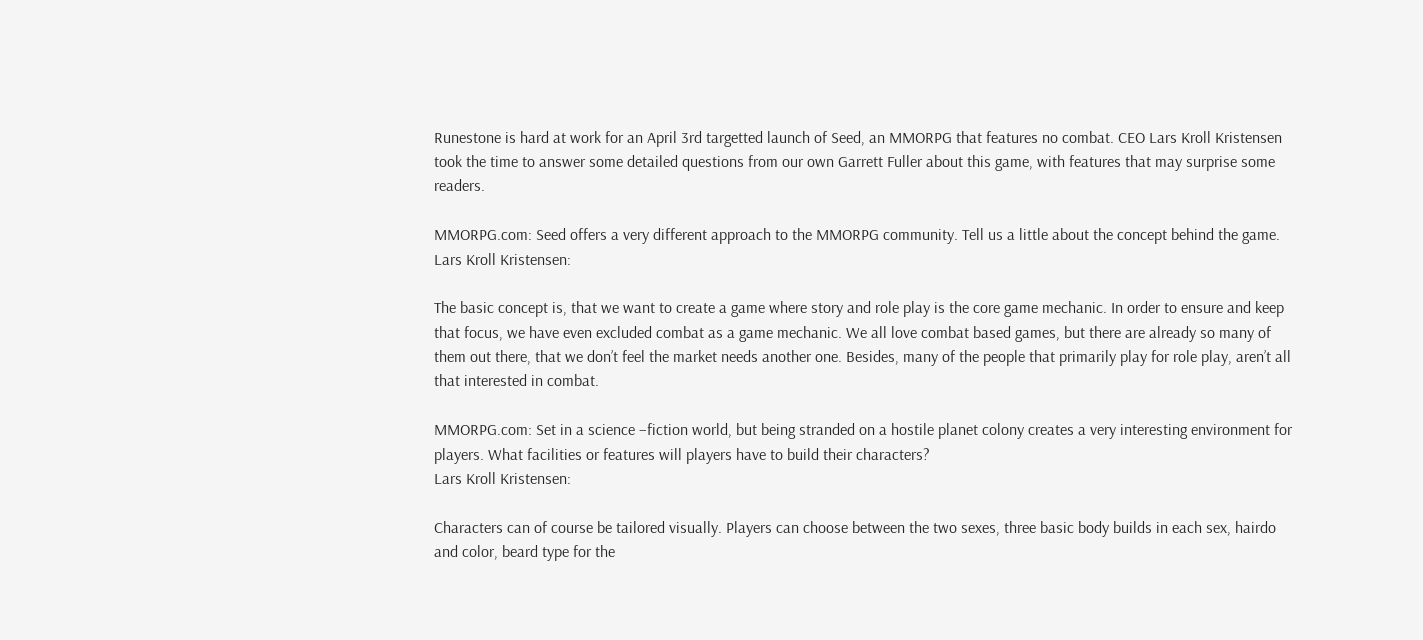Runestone is hard at work for an April 3rd targetted launch of Seed, an MMORPG that features no combat. CEO Lars Kroll Kristensen took the time to answer some detailed questions from our own Garrett Fuller about this game, with features that may surprise some readers.

MMORPG.com: Seed offers a very different approach to the MMORPG community. Tell us a little about the concept behind the game.
Lars Kroll Kristensen:

The basic concept is, that we want to create a game where story and role play is the core game mechanic. In order to ensure and keep that focus, we have even excluded combat as a game mechanic. We all love combat based games, but there are already so many of them out there, that we don’t feel the market needs another one. Besides, many of the people that primarily play for role play, aren’t all that interested in combat.

MMORPG.com: Set in a science –fiction world, but being stranded on a hostile planet colony creates a very interesting environment for players. What facilities or features will players have to build their characters?
Lars Kroll Kristensen:

Characters can of course be tailored visually. Players can choose between the two sexes, three basic body builds in each sex, hairdo and color, beard type for the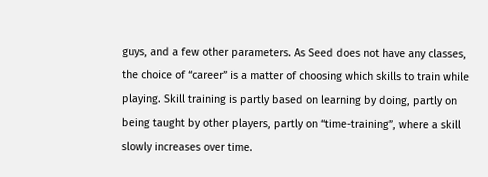guys, and a few other parameters. As Seed does not have any classes, the choice of “career” is a matter of choosing which skills to train while playing. Skill training is partly based on learning by doing, partly on being taught by other players, partly on “time-training”, where a skill slowly increases over time.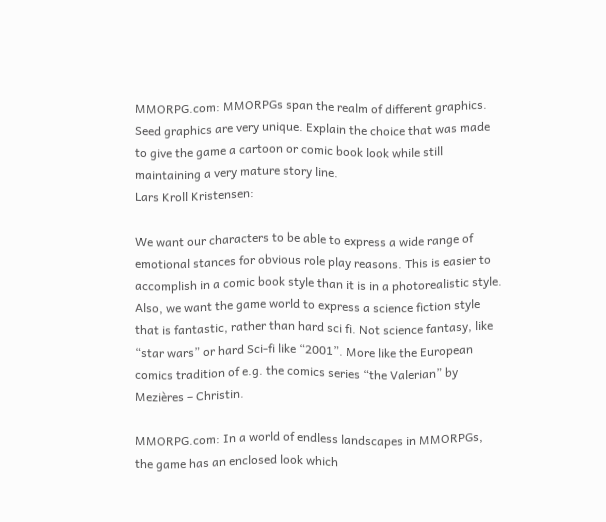MMORPG.com: MMORPGs span the realm of different graphics. Seed graphics are very unique. Explain the choice that was made to give the game a cartoon or comic book look while still maintaining a very mature story line.
Lars Kroll Kristensen:

We want our characters to be able to express a wide range of emotional stances for obvious role play reasons. This is easier to accomplish in a comic book style than it is in a photorealistic style. Also, we want the game world to express a science fiction style that is fantastic, rather than hard sci fi. Not science fantasy, like “star wars” or hard Sci-fi like “2001”. More like the European comics tradition of e.g. the comics series “the Valerian” by Mezières – Christin.

MMORPG.com: In a world of endless landscapes in MMORPGs, the game has an enclosed look which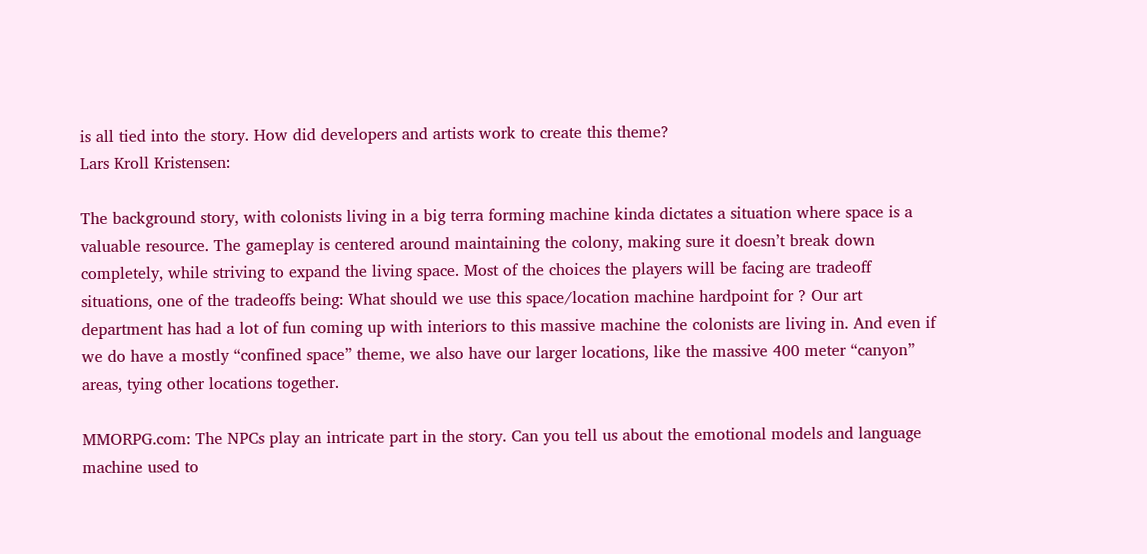is all tied into the story. How did developers and artists work to create this theme?
Lars Kroll Kristensen:

The background story, with colonists living in a big terra forming machine kinda dictates a situation where space is a valuable resource. The gameplay is centered around maintaining the colony, making sure it doesn’t break down completely, while striving to expand the living space. Most of the choices the players will be facing are tradeoff situations, one of the tradeoffs being: What should we use this space/location machine hardpoint for ? Our art department has had a lot of fun coming up with interiors to this massive machine the colonists are living in. And even if we do have a mostly “confined space” theme, we also have our larger locations, like the massive 400 meter “canyon” areas, tying other locations together.

MMORPG.com: The NPCs play an intricate part in the story. Can you tell us about the emotional models and language machine used to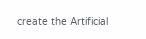create the Artificial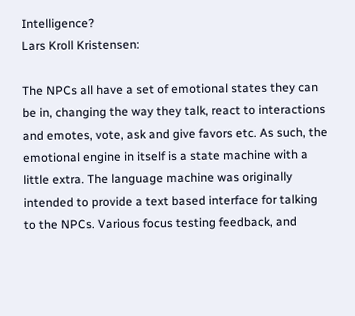Intelligence?
Lars Kroll Kristensen:

The NPCs all have a set of emotional states they can be in, changing the way they talk, react to interactions and emotes, vote, ask and give favors etc. As such, the emotional engine in itself is a state machine with a little extra. The language machine was originally intended to provide a text based interface for talking to the NPCs. Various focus testing feedback, and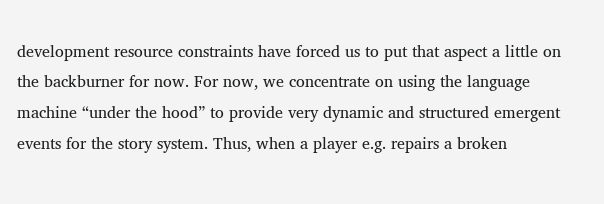development resource constraints have forced us to put that aspect a little on the backburner for now. For now, we concentrate on using the language machine “under the hood” to provide very dynamic and structured emergent events for the story system. Thus, when a player e.g. repairs a broken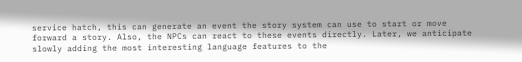service hatch, this can generate an event the story system can use to start or move forward a story. Also, the NPCs can react to these events directly. Later, we anticipate slowly adding the most interesting language features to the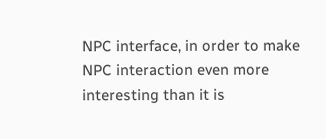NPC interface, in order to make NPC interaction even more interesting than it is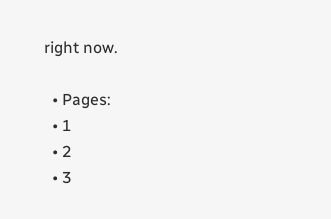right now.

  • Pages:
  • 1
  • 2
  • 3